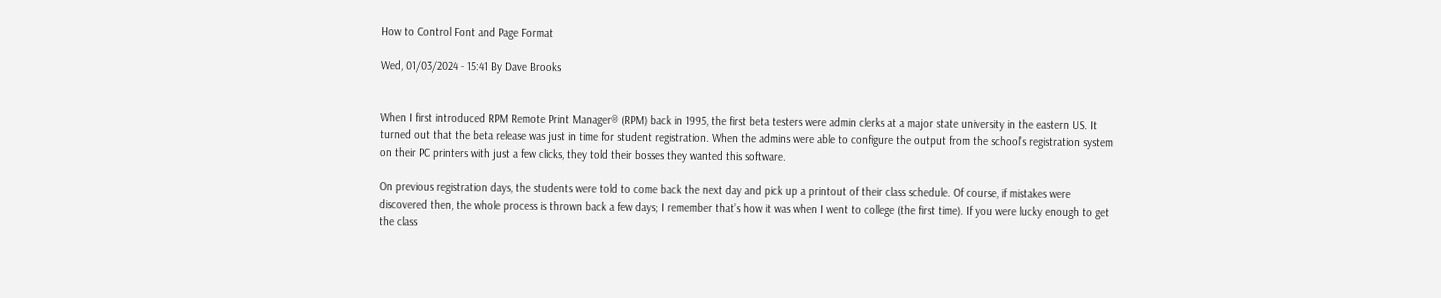How to Control Font and Page Format

Wed, 01/03/2024 - 15:41 By Dave Brooks


When I first introduced RPM Remote Print Manager® (RPM) back in 1995, the first beta testers were admin clerks at a major state university in the eastern US. It turned out that the beta release was just in time for student registration. When the admins were able to configure the output from the school’s registration system on their PC printers with just a few clicks, they told their bosses they wanted this software.

On previous registration days, the students were told to come back the next day and pick up a printout of their class schedule. Of course, if mistakes were discovered then, the whole process is thrown back a few days; I remember that’s how it was when I went to college (the first time). If you were lucky enough to get the class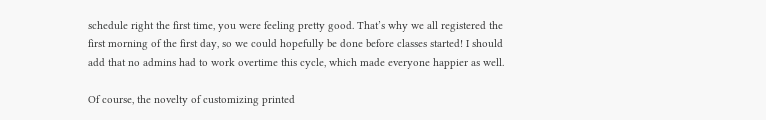schedule right the first time, you were feeling pretty good. That’s why we all registered the first morning of the first day, so we could hopefully be done before classes started! I should add that no admins had to work overtime this cycle, which made everyone happier as well.

Of course, the novelty of customizing printed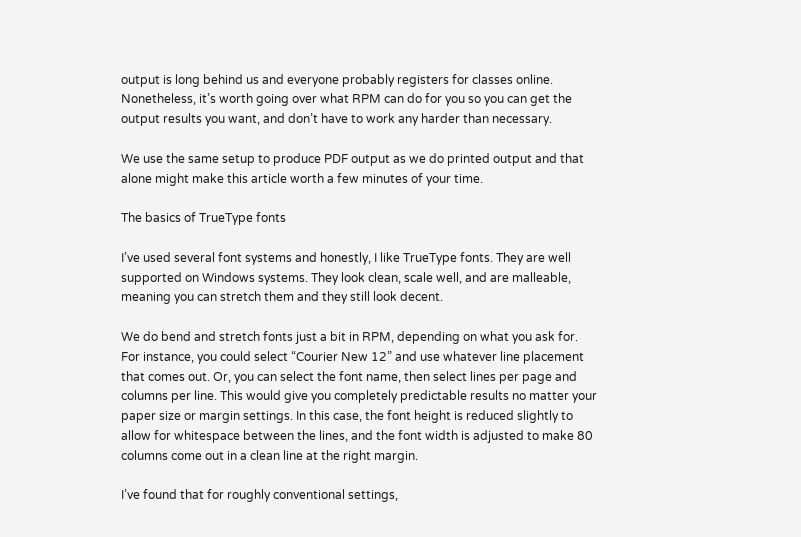output is long behind us and everyone probably registers for classes online. Nonetheless, it’s worth going over what RPM can do for you so you can get the output results you want, and don’t have to work any harder than necessary.

We use the same setup to produce PDF output as we do printed output and that alone might make this article worth a few minutes of your time.

The basics of TrueType fonts

I’ve used several font systems and honestly, I like TrueType fonts. They are well supported on Windows systems. They look clean, scale well, and are malleable, meaning you can stretch them and they still look decent.

We do bend and stretch fonts just a bit in RPM, depending on what you ask for. For instance, you could select “Courier New 12” and use whatever line placement that comes out. Or, you can select the font name, then select lines per page and columns per line. This would give you completely predictable results no matter your paper size or margin settings. In this case, the font height is reduced slightly to allow for whitespace between the lines, and the font width is adjusted to make 80 columns come out in a clean line at the right margin.

I’ve found that for roughly conventional settings,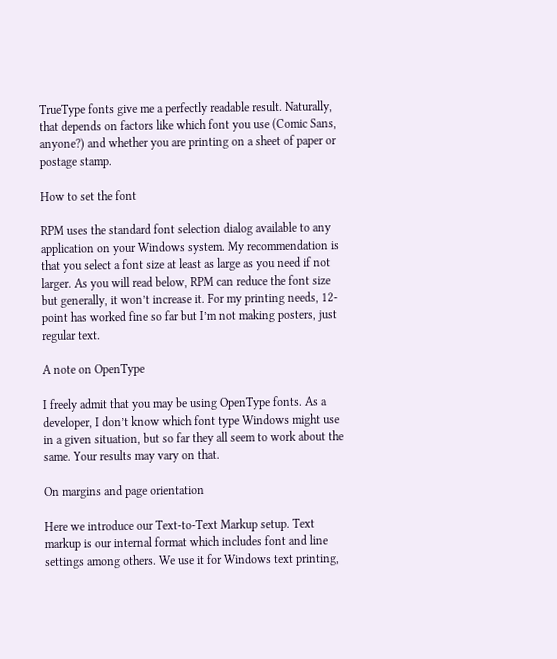TrueType fonts give me a perfectly readable result. Naturally, that depends on factors like which font you use (Comic Sans, anyone?) and whether you are printing on a sheet of paper or postage stamp.

How to set the font

RPM uses the standard font selection dialog available to any application on your Windows system. My recommendation is that you select a font size at least as large as you need if not larger. As you will read below, RPM can reduce the font size but generally, it won’t increase it. For my printing needs, 12-point has worked fine so far but I’m not making posters, just regular text.

A note on OpenType

I freely admit that you may be using OpenType fonts. As a developer, I don’t know which font type Windows might use in a given situation, but so far they all seem to work about the same. Your results may vary on that.

On margins and page orientation

Here we introduce our Text-to-Text Markup setup. Text markup is our internal format which includes font and line settings among others. We use it for Windows text printing,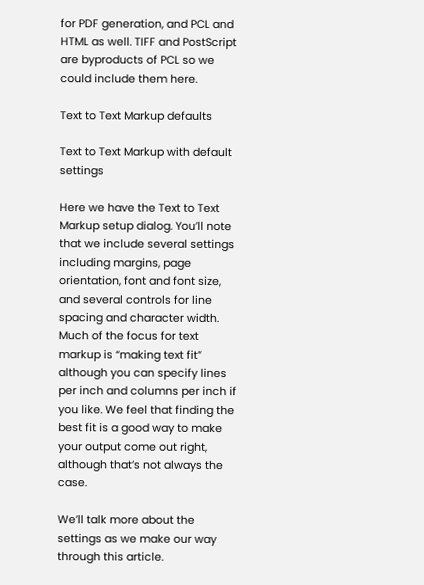for PDF generation, and PCL and HTML as well. TIFF and PostScript are byproducts of PCL so we could include them here.

Text to Text Markup defaults

Text to Text Markup with default settings

Here we have the Text to Text Markup setup dialog. You’ll note that we include several settings including margins, page orientation, font and font size, and several controls for line spacing and character width. Much of the focus for text markup is “making text fit” although you can specify lines per inch and columns per inch if you like. We feel that finding the best fit is a good way to make your output come out right, although that’s not always the case.

We’ll talk more about the settings as we make our way through this article.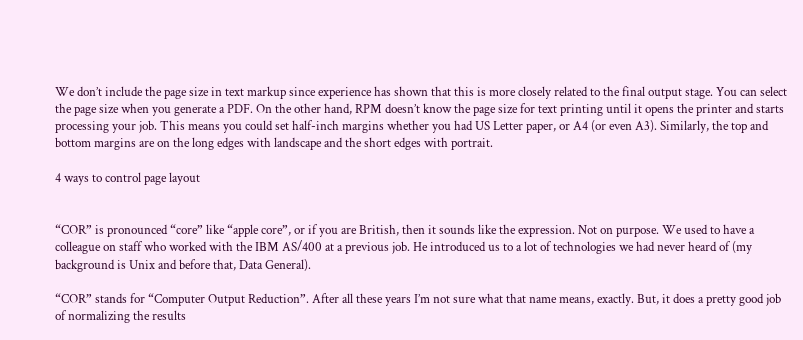We don’t include the page size in text markup since experience has shown that this is more closely related to the final output stage. You can select the page size when you generate a PDF. On the other hand, RPM doesn’t know the page size for text printing until it opens the printer and starts processing your job. This means you could set half-inch margins whether you had US Letter paper, or A4 (or even A3). Similarly, the top and bottom margins are on the long edges with landscape and the short edges with portrait.

4 ways to control page layout


“COR” is pronounced “core” like “apple core”, or if you are British, then it sounds like the expression. Not on purpose. We used to have a colleague on staff who worked with the IBM AS/400 at a previous job. He introduced us to a lot of technologies we had never heard of (my background is Unix and before that, Data General).

“COR” stands for “Computer Output Reduction”. After all these years I’m not sure what that name means, exactly. But, it does a pretty good job of normalizing the results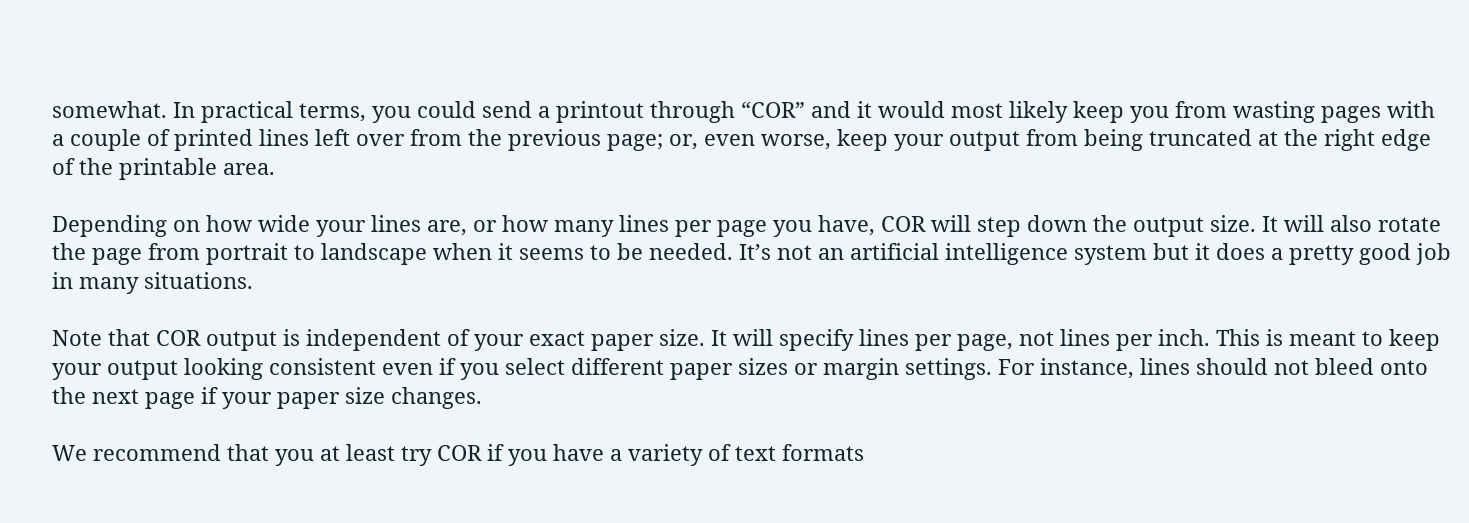somewhat. In practical terms, you could send a printout through “COR” and it would most likely keep you from wasting pages with a couple of printed lines left over from the previous page; or, even worse, keep your output from being truncated at the right edge of the printable area.

Depending on how wide your lines are, or how many lines per page you have, COR will step down the output size. It will also rotate the page from portrait to landscape when it seems to be needed. It’s not an artificial intelligence system but it does a pretty good job in many situations.

Note that COR output is independent of your exact paper size. It will specify lines per page, not lines per inch. This is meant to keep your output looking consistent even if you select different paper sizes or margin settings. For instance, lines should not bleed onto the next page if your paper size changes.

We recommend that you at least try COR if you have a variety of text formats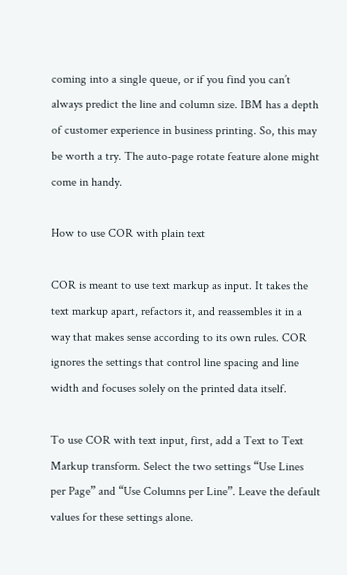coming into a single queue, or if you find you can’t always predict the line and column size. IBM has a depth of customer experience in business printing. So, this may be worth a try. The auto-page rotate feature alone might come in handy.

How to use COR with plain text

COR is meant to use text markup as input. It takes the text markup apart, refactors it, and reassembles it in a way that makes sense according to its own rules. COR ignores the settings that control line spacing and line width and focuses solely on the printed data itself.

To use COR with text input, first, add a Text to Text Markup transform. Select the two settings “Use Lines per Page” and “Use Columns per Line”. Leave the default values for these settings alone.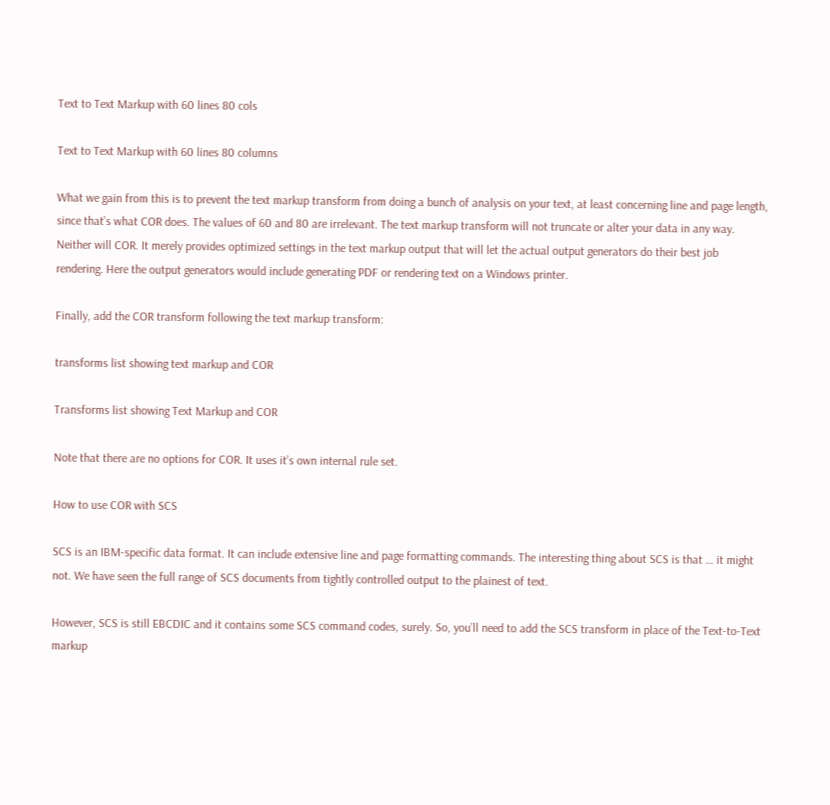Text to Text Markup with 60 lines 80 cols

Text to Text Markup with 60 lines 80 columns

What we gain from this is to prevent the text markup transform from doing a bunch of analysis on your text, at least concerning line and page length, since that’s what COR does. The values of 60 and 80 are irrelevant. The text markup transform will not truncate or alter your data in any way. Neither will COR. It merely provides optimized settings in the text markup output that will let the actual output generators do their best job rendering. Here the output generators would include generating PDF or rendering text on a Windows printer.

Finally, add the COR transform following the text markup transform:

transforms list showing text markup and COR

Transforms list showing Text Markup and COR

Note that there are no options for COR. It uses it’s own internal rule set.

How to use COR with SCS

SCS is an IBM-specific data format. It can include extensive line and page formatting commands. The interesting thing about SCS is that … it might not. We have seen the full range of SCS documents from tightly controlled output to the plainest of text.

However, SCS is still EBCDIC and it contains some SCS command codes, surely. So, you’ll need to add the SCS transform in place of the Text-to-Text markup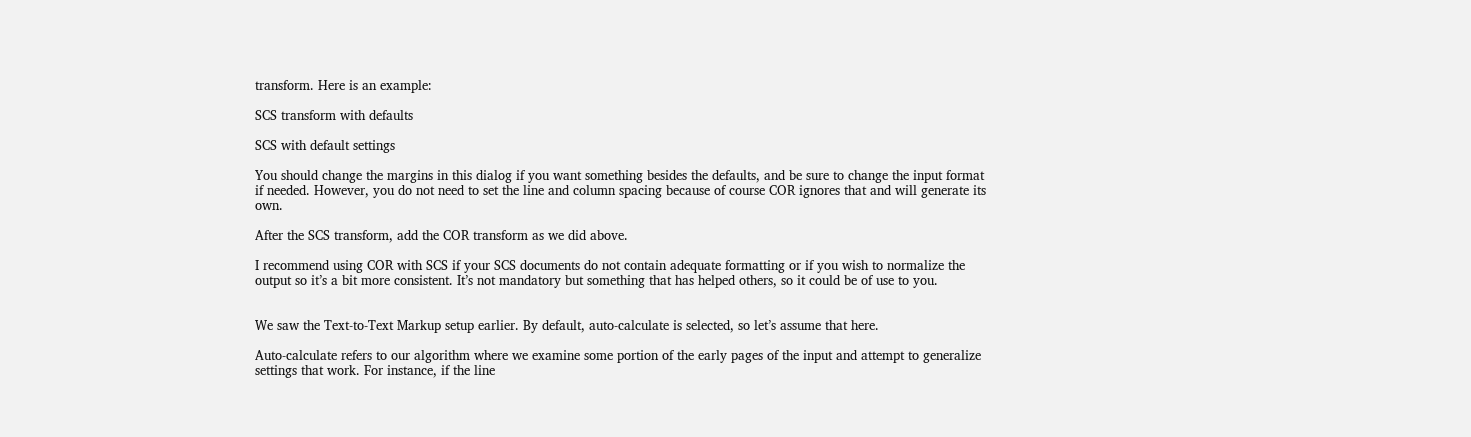transform. Here is an example:

SCS transform with defaults

SCS with default settings

You should change the margins in this dialog if you want something besides the defaults, and be sure to change the input format if needed. However, you do not need to set the line and column spacing because of course COR ignores that and will generate its own.

After the SCS transform, add the COR transform as we did above.

I recommend using COR with SCS if your SCS documents do not contain adequate formatting or if you wish to normalize the output so it’s a bit more consistent. It’s not mandatory but something that has helped others, so it could be of use to you.


We saw the Text-to-Text Markup setup earlier. By default, auto-calculate is selected, so let’s assume that here.

Auto-calculate refers to our algorithm where we examine some portion of the early pages of the input and attempt to generalize settings that work. For instance, if the line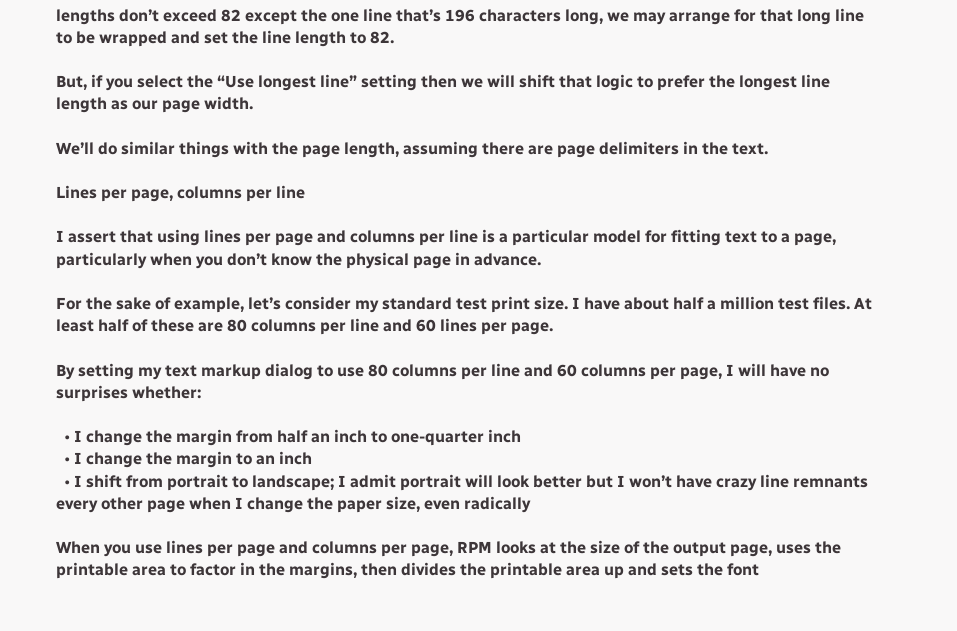lengths don’t exceed 82 except the one line that’s 196 characters long, we may arrange for that long line to be wrapped and set the line length to 82.

But, if you select the “Use longest line” setting then we will shift that logic to prefer the longest line length as our page width.

We’ll do similar things with the page length, assuming there are page delimiters in the text.

Lines per page, columns per line

I assert that using lines per page and columns per line is a particular model for fitting text to a page, particularly when you don’t know the physical page in advance.

For the sake of example, let’s consider my standard test print size. I have about half a million test files. At least half of these are 80 columns per line and 60 lines per page.

By setting my text markup dialog to use 80 columns per line and 60 columns per page, I will have no surprises whether:

  • I change the margin from half an inch to one-quarter inch
  • I change the margin to an inch
  • I shift from portrait to landscape; I admit portrait will look better but I won’t have crazy line remnants every other page when I change the paper size, even radically

When you use lines per page and columns per page, RPM looks at the size of the output page, uses the printable area to factor in the margins, then divides the printable area up and sets the font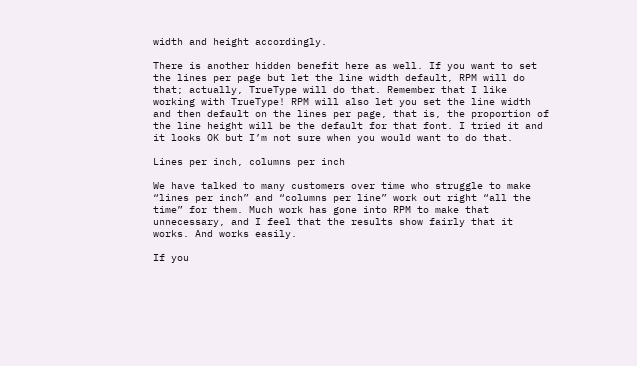width and height accordingly.

There is another hidden benefit here as well. If you want to set the lines per page but let the line width default, RPM will do that; actually, TrueType will do that. Remember that I like working with TrueType! RPM will also let you set the line width and then default on the lines per page, that is, the proportion of the line height will be the default for that font. I tried it and it looks OK but I’m not sure when you would want to do that.

Lines per inch, columns per inch

We have talked to many customers over time who struggle to make “lines per inch” and “columns per line” work out right “all the time” for them. Much work has gone into RPM to make that unnecessary, and I feel that the results show fairly that it works. And works easily.

If you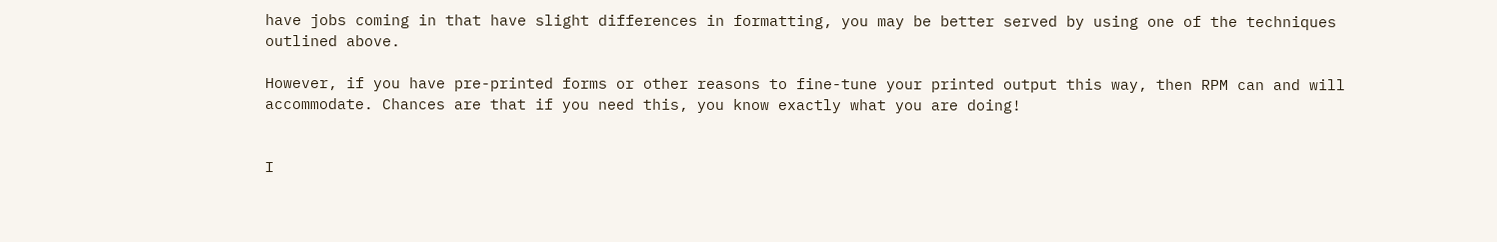have jobs coming in that have slight differences in formatting, you may be better served by using one of the techniques outlined above.

However, if you have pre-printed forms or other reasons to fine-tune your printed output this way, then RPM can and will accommodate. Chances are that if you need this, you know exactly what you are doing!


I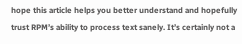hope this article helps you better understand and hopefully trust RPM’s ability to process text sanely. It’s certainly not a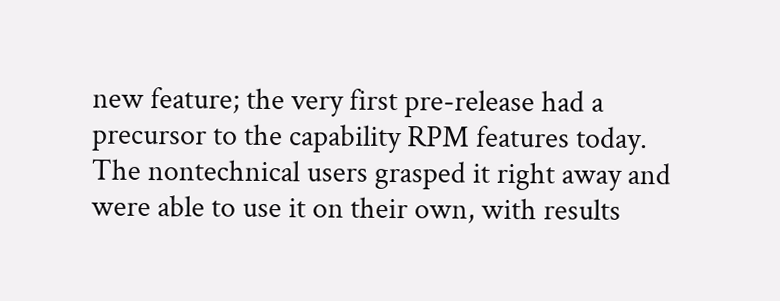new feature; the very first pre-release had a precursor to the capability RPM features today. The nontechnical users grasped it right away and were able to use it on their own, with results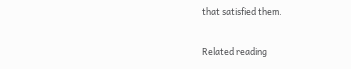that satisfied them.

Related reading